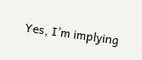Yes, I’m implying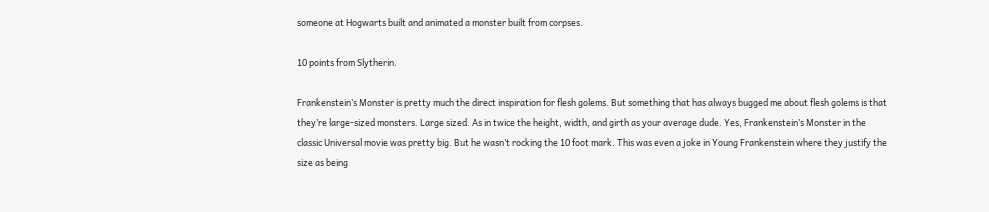someone at Hogwarts built and animated a monster built from corpses.

10 points from Slytherin.

Frankenstein’s Monster is pretty much the direct inspiration for flesh golems. But something that has always bugged me about flesh golems is that they’re large-sized monsters. Large sized. As in twice the height, width, and girth as your average dude. Yes, Frankenstein’s Monster in the classic Universal movie was pretty big. But he wasn’t rocking the 10 foot mark. This was even a joke in Young Frankenstein where they justify the size as being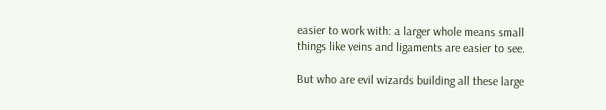easier to work with: a larger whole means small things like veins and ligaments are easier to see.

But who are evil wizards building all these large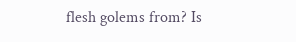flesh golems from? Is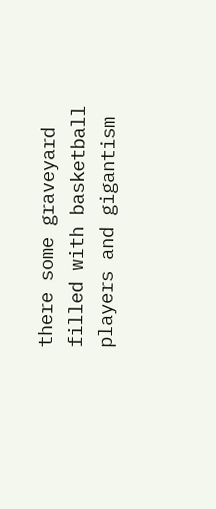there some graveyard filled with basketball players and gigantism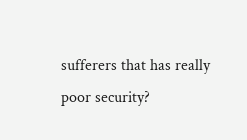sufferers that has really poor security?